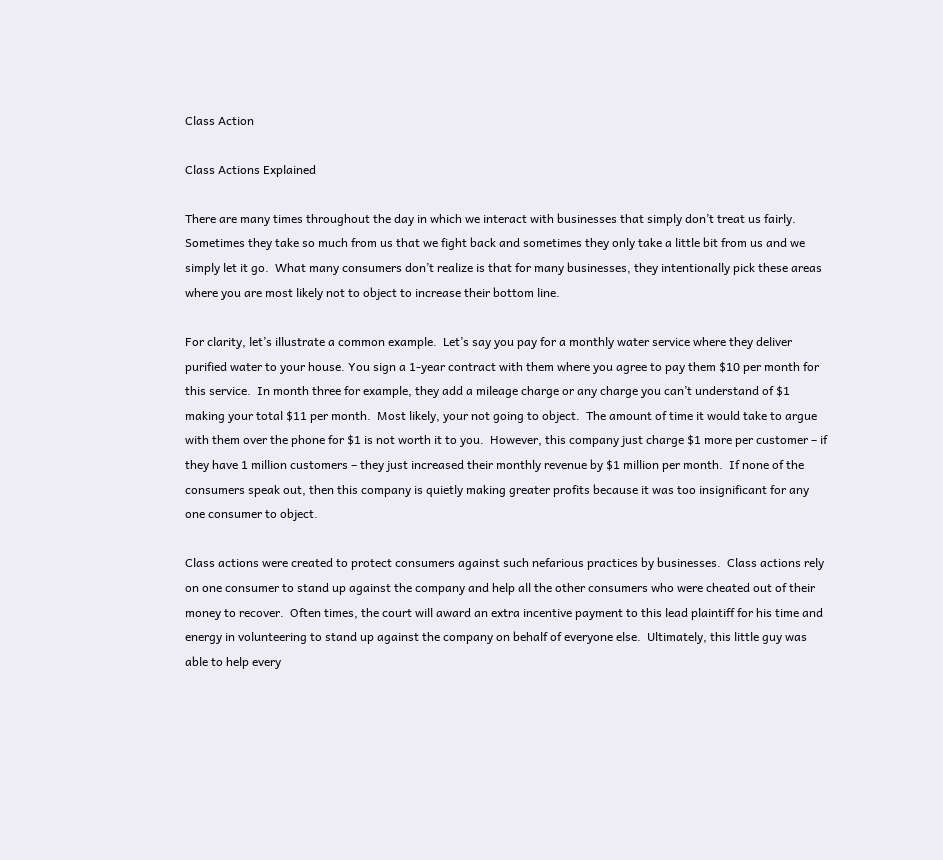Class Action

Class Actions Explained

There are many times throughout the day in which we interact with businesses that simply don’t treat us fairly. Sometimes they take so much from us that we fight back and sometimes they only take a little bit from us and we simply let it go.  What many consumers don’t realize is that for many businesses, they intentionally pick these areas where you are most likely not to object to increase their bottom line.

For clarity, let’s illustrate a common example.  Let’s say you pay for a monthly water service where they deliver purified water to your house. You sign a 1-year contract with them where you agree to pay them $10 per month for this service.  In month three for example, they add a mileage charge or any charge you can’t understand of $1 making your total $11 per month.  Most likely, your not going to object.  The amount of time it would take to argue with them over the phone for $1 is not worth it to you.  However, this company just charge $1 more per customer – if they have 1 million customers – they just increased their monthly revenue by $1 million per month.  If none of the consumers speak out, then this company is quietly making greater profits because it was too insignificant for any one consumer to object.

Class actions were created to protect consumers against such nefarious practices by businesses.  Class actions rely on one consumer to stand up against the company and help all the other consumers who were cheated out of their money to recover.  Often times, the court will award an extra incentive payment to this lead plaintiff for his time and energy in volunteering to stand up against the company on behalf of everyone else.  Ultimately, this little guy was able to help every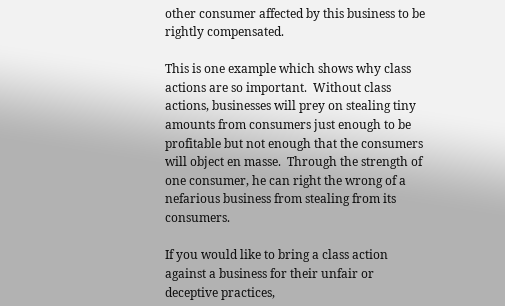other consumer affected by this business to be rightly compensated.

This is one example which shows why class actions are so important.  Without class actions, businesses will prey on stealing tiny amounts from consumers just enough to be profitable but not enough that the consumers will object en masse.  Through the strength of one consumer, he can right the wrong of a nefarious business from stealing from its consumers.

If you would like to bring a class action against a business for their unfair or deceptive practices,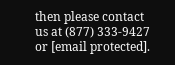then please contact us at (877) 333-9427 or [email protected].